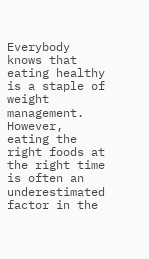Everybody knows that eating healthy is a staple of weight management. However, eating the right foods at the right time is often an underestimated factor in the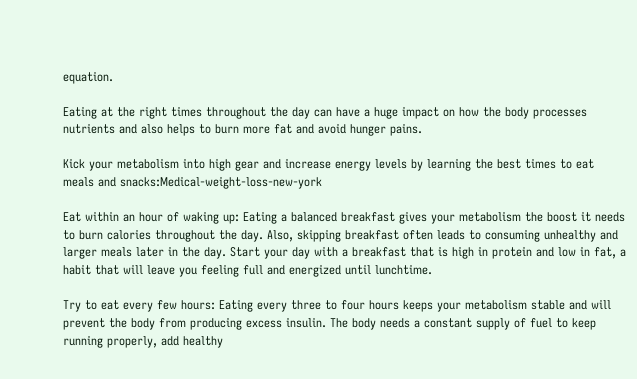equation.

Eating at the right times throughout the day can have a huge impact on how the body processes nutrients and also helps to burn more fat and avoid hunger pains.

Kick your metabolism into high gear and increase energy levels by learning the best times to eat meals and snacks:Medical-weight-loss-new-york

Eat within an hour of waking up: Eating a balanced breakfast gives your metabolism the boost it needs to burn calories throughout the day. Also, skipping breakfast often leads to consuming unhealthy and larger meals later in the day. Start your day with a breakfast that is high in protein and low in fat, a habit that will leave you feeling full and energized until lunchtime.

Try to eat every few hours: Eating every three to four hours keeps your metabolism stable and will prevent the body from producing excess insulin. The body needs a constant supply of fuel to keep running properly, add healthy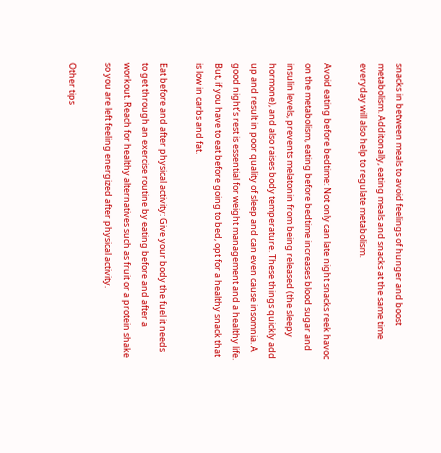snacks in between meals to avoid feelings of hunger and boost metabolism. Additonally, eating meals and snacks at the same time everyday will also help to regulate metabolism.

Avoid eating before bedtime: Not only can late night snacks reek havoc on the metabolism, eating before bedtime increases blood sugar and insulin levels, prevents melatonin from being released (the sleepy hormone), and also raises body temperature. These things quickly add up and result in poor quality of sleep and can even cause insomnia. A good night’s rest is essential for weight management and a healthy life. But, if you have to eat before going to bed, opt for a healthy snack that is low in carbs and fat.

Eat before and after physical activity: Give your body the fuel it needs to get through an exercise routine by eating before and after a workout. Reach for healthy alternatives such as fruit or a protein shake so you are left feeling energized after physical activity.

Other tips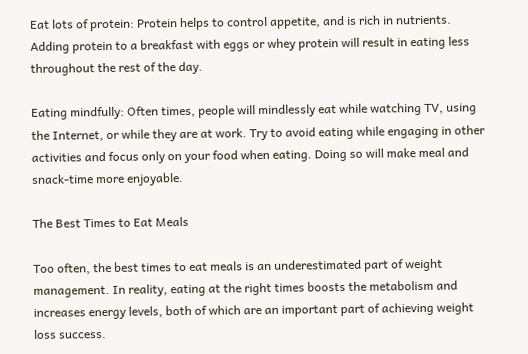Eat lots of protein: Protein helps to control appetite, and is rich in nutrients. Adding protein to a breakfast with eggs or whey protein will result in eating less throughout the rest of the day.

Eating mindfully: Often times, people will mindlessly eat while watching TV, using the Internet, or while they are at work. Try to avoid eating while engaging in other activities and focus only on your food when eating. Doing so will make meal and snack-time more enjoyable.

The Best Times to Eat Meals

Too often, the best times to eat meals is an underestimated part of weight management. In reality, eating at the right times boosts the metabolism and increases energy levels, both of which are an important part of achieving weight loss success.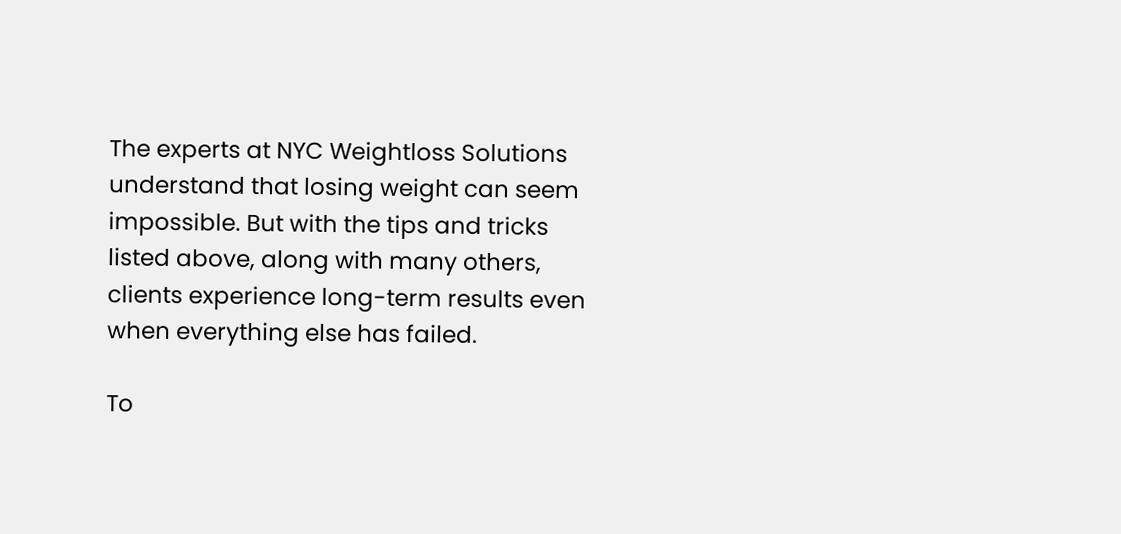The experts at NYC Weightloss Solutions understand that losing weight can seem impossible. But with the tips and tricks listed above, along with many others, clients experience long-term results even when everything else has failed.

To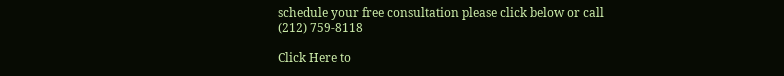schedule your free consultation please click below or call (212) 759-8118

Click Here to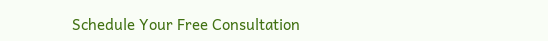Schedule Your Free Consultation